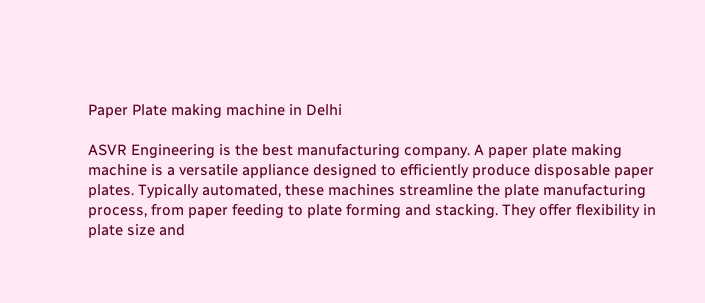Paper Plate making machine in Delhi

ASVR Engineering is the best manufacturing company. A paper plate making machine is a versatile appliance designed to efficiently produce disposable paper plates. Typically automated, these machines streamline the plate manufacturing process, from paper feeding to plate forming and stacking. They offer flexibility in plate size and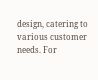design, catering to various customer needs. For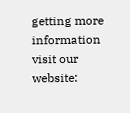getting more information visit our website: